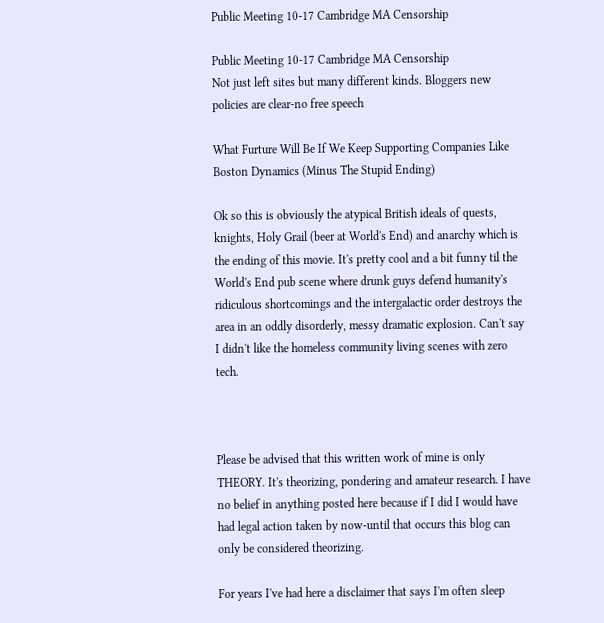Public Meeting 10-17 Cambridge MA Censorship

Public Meeting 10-17 Cambridge MA Censorship
Not just left sites but many different kinds. Bloggers new policies are clear-no free speech

What Furture Will Be If We Keep Supporting Companies Like Boston Dynamics (Minus The Stupid Ending)

Ok so this is obviously the atypical British ideals of quests, knights, Holy Grail (beer at World's End) and anarchy which is the ending of this movie. It's pretty cool and a bit funny til the World's End pub scene where drunk guys defend humanity's ridiculous shortcomings and the intergalactic order destroys the area in an oddly disorderly, messy dramatic explosion. Can't say I didn't like the homeless community living scenes with zero tech.



Please be advised that this written work of mine is only THEORY. It's theorizing, pondering and amateur research. I have no belief in anything posted here because if I did I would have had legal action taken by now-until that occurs this blog can only be considered theorizing.

For years I've had here a disclaimer that says I'm often sleep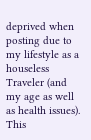deprived when posting due to my lifestyle as a houseless Traveler (and my age as well as health issues). This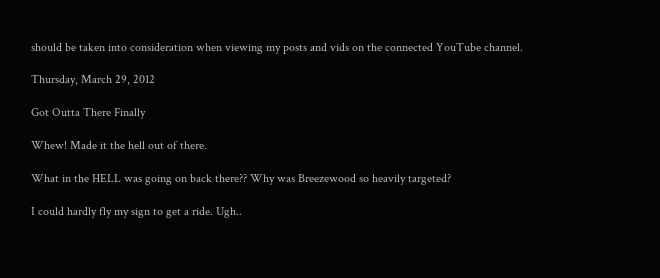should be taken into consideration when viewing my posts and vids on the connected YouTube channel.

Thursday, March 29, 2012

Got Outta There Finally

Whew! Made it the hell out of there.

What in the HELL was going on back there?? Why was Breezewood so heavily targeted?

I could hardly fly my sign to get a ride. Ugh..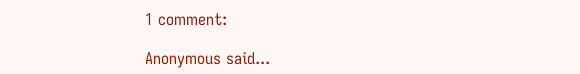1 comment:

Anonymous said...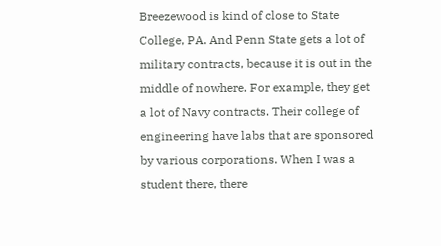Breezewood is kind of close to State College, PA. And Penn State gets a lot of military contracts, because it is out in the middle of nowhere. For example, they get a lot of Navy contracts. Their college of engineering have labs that are sponsored by various corporations. When I was a student there, there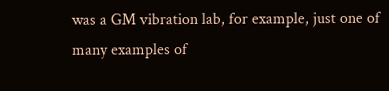was a GM vibration lab, for example, just one of many examples of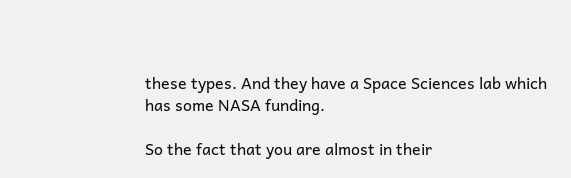these types. And they have a Space Sciences lab which has some NASA funding.

So the fact that you are almost in their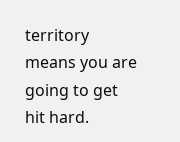territory means you are going to get hit hard.